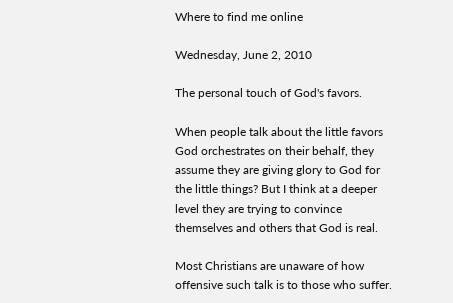Where to find me online

Wednesday, June 2, 2010

The personal touch of God's favors.

When people talk about the little favors God orchestrates on their behalf, they assume they are giving glory to God for the little things? But I think at a deeper level they are trying to convince themselves and others that God is real.

Most Christians are unaware of how offensive such talk is to those who suffer.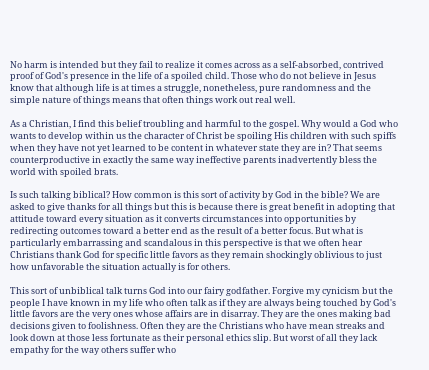No harm is intended but they fail to realize it comes across as a self-absorbed, contrived proof of God's presence in the life of a spoiled child. Those who do not believe in Jesus know that although life is at times a struggle, nonetheless, pure randomness and the simple nature of things means that often things work out real well.

As a Christian, I find this belief troubling and harmful to the gospel. Why would a God who wants to develop within us the character of Christ be spoiling His children with such spiffs when they have not yet learned to be content in whatever state they are in? That seems counterproductive in exactly the same way ineffective parents inadvertently bless the world with spoiled brats.

Is such talking biblical? How common is this sort of activity by God in the bible? We are asked to give thanks for all things but this is because there is great benefit in adopting that attitude toward every situation as it converts circumstances into opportunities by redirecting outcomes toward a better end as the result of a better focus. But what is particularly embarrassing and scandalous in this perspective is that we often hear Christians thank God for specific little favors as they remain shockingly oblivious to just how unfavorable the situation actually is for others.

This sort of unbiblical talk turns God into our fairy godfather. Forgive my cynicism but the people I have known in my life who often talk as if they are always being touched by God's little favors are the very ones whose affairs are in disarray. They are the ones making bad decisions given to foolishness. Often they are the Christians who have mean streaks and look down at those less fortunate as their personal ethics slip. But worst of all they lack empathy for the way others suffer who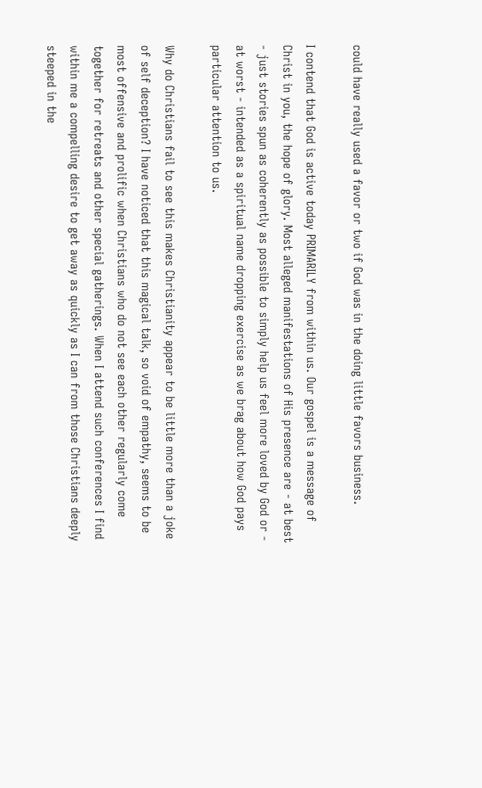could have really used a favor or two if God was in the doing little favors business.

I contend that God is active today PRIMARILY from within us. Our gospel is a message of Christ in you, the hope of glory. Most alleged manifestations of His presence are - at best - just stories spun as coherently as possible to simply help us feel more loved by God or - at worst - intended as a spiritual name dropping exercise as we brag about how God pays particular attention to us.

Why do Christians fail to see this makes Christianity appear to be little more than a joke of self deception? I have noticed that this magical talk, so void of empathy, seems to be most offensive and prolific when Christians who do not see each other regularly come together for retreats and other special gatherings. When I attend such conferences I find within me a compelling desire to get away as quickly as I can from those Christians deeply steeped in the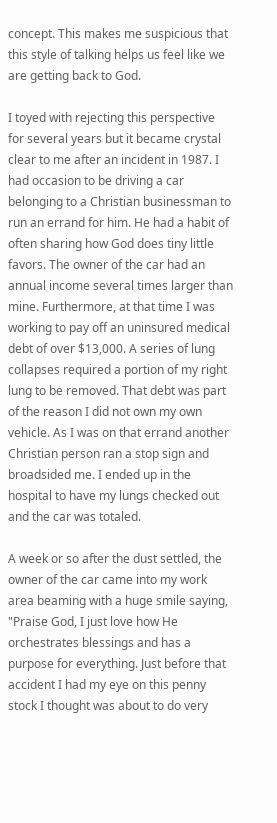concept. This makes me suspicious that this style of talking helps us feel like we are getting back to God.

I toyed with rejecting this perspective for several years but it became crystal clear to me after an incident in 1987. I had occasion to be driving a car belonging to a Christian businessman to run an errand for him. He had a habit of often sharing how God does tiny little favors. The owner of the car had an annual income several times larger than mine. Furthermore, at that time I was working to pay off an uninsured medical debt of over $13,000. A series of lung collapses required a portion of my right lung to be removed. That debt was part of the reason I did not own my own vehicle. As I was on that errand another Christian person ran a stop sign and broadsided me. I ended up in the hospital to have my lungs checked out and the car was totaled.

A week or so after the dust settled, the owner of the car came into my work area beaming with a huge smile saying, "Praise God, I just love how He orchestrates blessings and has a purpose for everything. Just before that accident I had my eye on this penny stock I thought was about to do very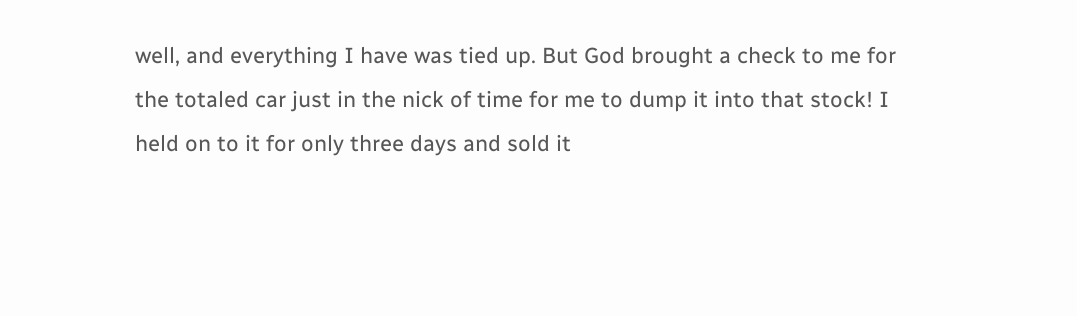well, and everything I have was tied up. But God brought a check to me for the totaled car just in the nick of time for me to dump it into that stock! I held on to it for only three days and sold it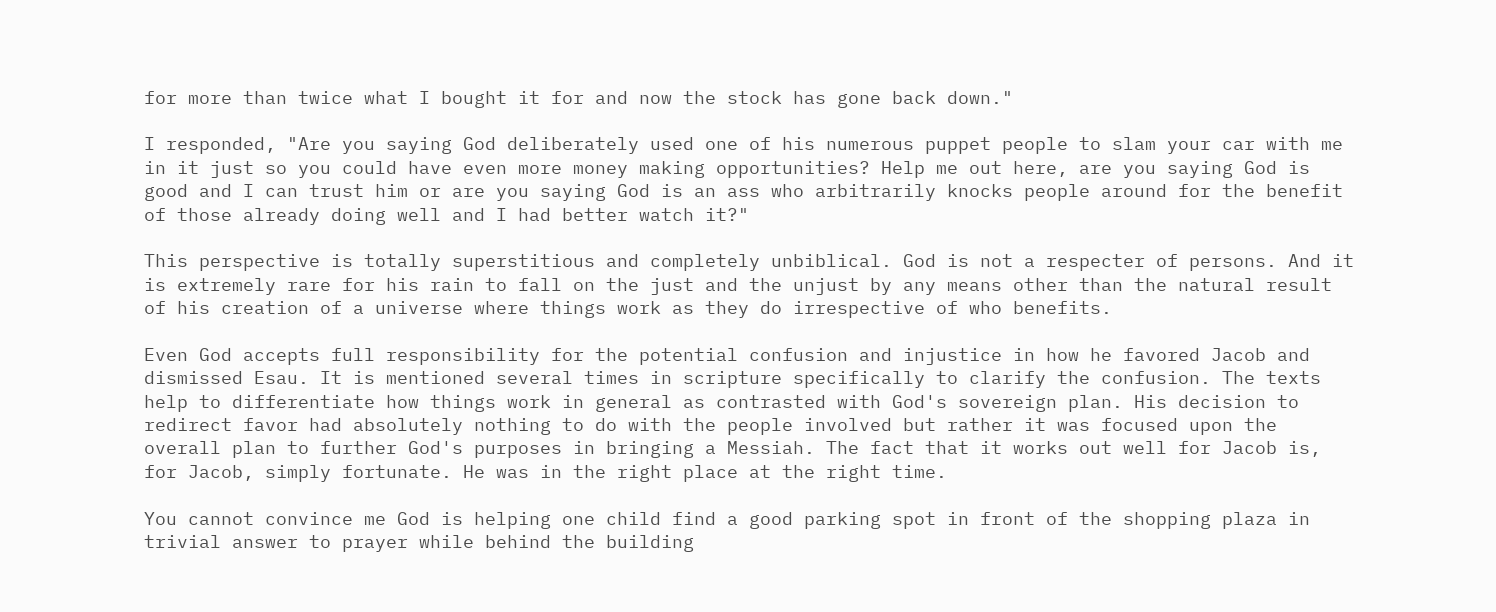for more than twice what I bought it for and now the stock has gone back down."

I responded, "Are you saying God deliberately used one of his numerous puppet people to slam your car with me in it just so you could have even more money making opportunities? Help me out here, are you saying God is good and I can trust him or are you saying God is an ass who arbitrarily knocks people around for the benefit of those already doing well and I had better watch it?"

This perspective is totally superstitious and completely unbiblical. God is not a respecter of persons. And it is extremely rare for his rain to fall on the just and the unjust by any means other than the natural result of his creation of a universe where things work as they do irrespective of who benefits.

Even God accepts full responsibility for the potential confusion and injustice in how he favored Jacob and dismissed Esau. It is mentioned several times in scripture specifically to clarify the confusion. The texts help to differentiate how things work in general as contrasted with God's sovereign plan. His decision to redirect favor had absolutely nothing to do with the people involved but rather it was focused upon the overall plan to further God's purposes in bringing a Messiah. The fact that it works out well for Jacob is, for Jacob, simply fortunate. He was in the right place at the right time.

You cannot convince me God is helping one child find a good parking spot in front of the shopping plaza in trivial answer to prayer while behind the building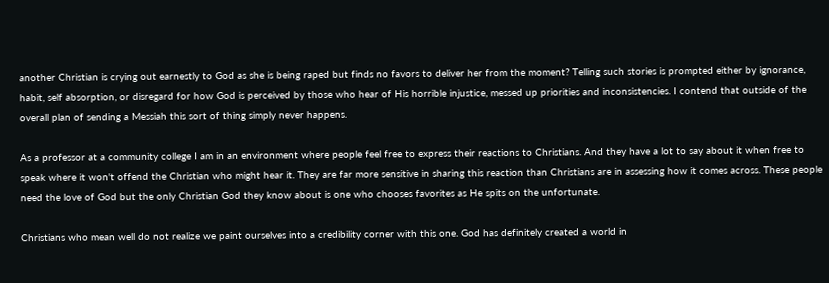another Christian is crying out earnestly to God as she is being raped but finds no favors to deliver her from the moment? Telling such stories is prompted either by ignorance, habit, self absorption, or disregard for how God is perceived by those who hear of His horrible injustice, messed up priorities and inconsistencies. I contend that outside of the overall plan of sending a Messiah this sort of thing simply never happens.

As a professor at a community college I am in an environment where people feel free to express their reactions to Christians. And they have a lot to say about it when free to speak where it won't offend the Christian who might hear it. They are far more sensitive in sharing this reaction than Christians are in assessing how it comes across. These people need the love of God but the only Christian God they know about is one who chooses favorites as He spits on the unfortunate.

Christians who mean well do not realize we paint ourselves into a credibility corner with this one. God has definitely created a world in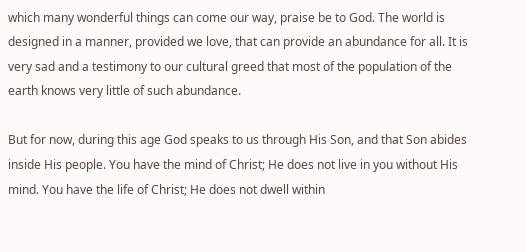which many wonderful things can come our way, praise be to God. The world is designed in a manner, provided we love, that can provide an abundance for all. It is very sad and a testimony to our cultural greed that most of the population of the earth knows very little of such abundance.

But for now, during this age God speaks to us through His Son, and that Son abides inside His people. You have the mind of Christ; He does not live in you without His mind. You have the life of Christ; He does not dwell within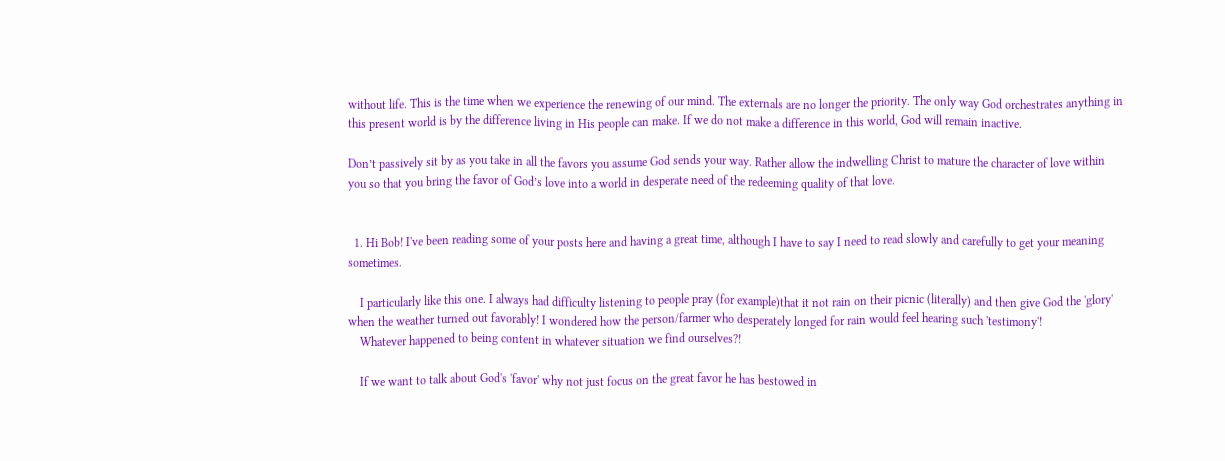without life. This is the time when we experience the renewing of our mind. The externals are no longer the priority. The only way God orchestrates anything in this present world is by the difference living in His people can make. If we do not make a difference in this world, God will remain inactive.

Don’t passively sit by as you take in all the favors you assume God sends your way. Rather allow the indwelling Christ to mature the character of love within you so that you bring the favor of God’s love into a world in desperate need of the redeeming quality of that love.


  1. Hi Bob! I've been reading some of your posts here and having a great time, although I have to say I need to read slowly and carefully to get your meaning sometimes.

    I particularly like this one. I always had difficulty listening to people pray (for example)that it not rain on their picnic (literally) and then give God the 'glory' when the weather turned out favorably! I wondered how the person/farmer who desperately longed for rain would feel hearing such 'testimony'!
    Whatever happened to being content in whatever situation we find ourselves?!

    If we want to talk about God's 'favor' why not just focus on the great favor he has bestowed in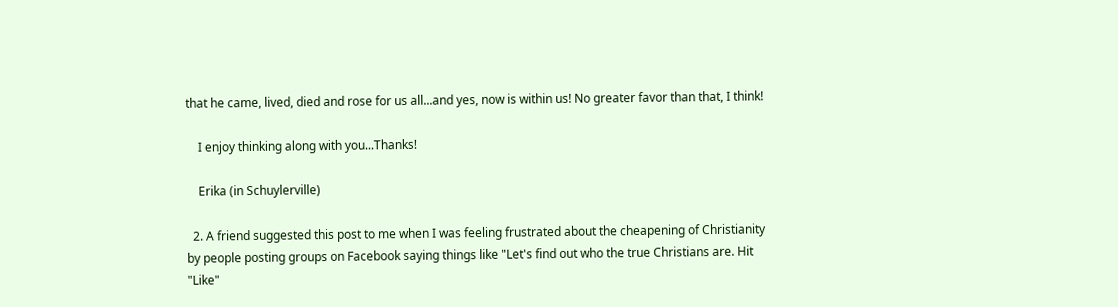that he came, lived, died and rose for us all...and yes, now is within us! No greater favor than that, I think!

    I enjoy thinking along with you...Thanks!

    Erika (in Schuylerville)

  2. A friend suggested this post to me when I was feeling frustrated about the cheapening of Christianity by people posting groups on Facebook saying things like "Let's find out who the true Christians are. Hit "Like"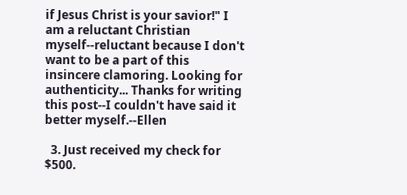if Jesus Christ is your savior!" I am a reluctant Christian myself--reluctant because I don't want to be a part of this insincere clamoring. Looking for authenticity... Thanks for writing this post--I couldn't have said it better myself.--Ellen

  3. Just received my check for $500.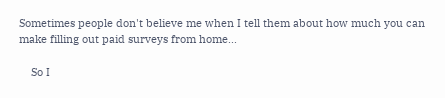Sometimes people don't believe me when I tell them about how much you can make filling out paid surveys from home...

    So I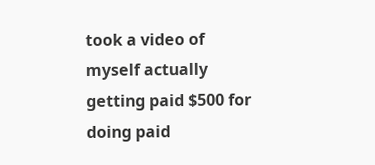took a video of myself actually getting paid $500 for doing paid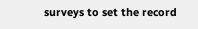surveys to set the record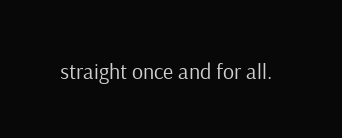straight once and for all.